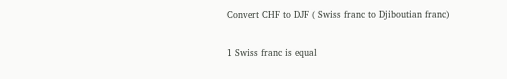Convert CHF to DJF ( Swiss franc to Djiboutian franc)

1 Swiss franc is equal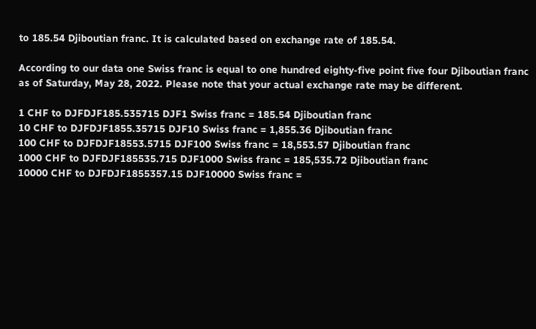to 185.54 Djiboutian franc. It is calculated based on exchange rate of 185.54.

According to our data one Swiss franc is equal to one hundred eighty-five point five four Djiboutian franc as of Saturday, May 28, 2022. Please note that your actual exchange rate may be different.

1 CHF to DJFDJF185.535715 DJF1 Swiss franc = 185.54 Djiboutian franc
10 CHF to DJFDJF1855.35715 DJF10 Swiss franc = 1,855.36 Djiboutian franc
100 CHF to DJFDJF18553.5715 DJF100 Swiss franc = 18,553.57 Djiboutian franc
1000 CHF to DJFDJF185535.715 DJF1000 Swiss franc = 185,535.72 Djiboutian franc
10000 CHF to DJFDJF1855357.15 DJF10000 Swiss franc =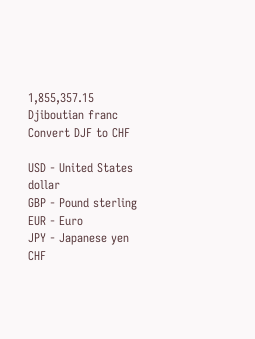1,855,357.15 Djiboutian franc
Convert DJF to CHF

USD - United States dollar
GBP - Pound sterling
EUR - Euro
JPY - Japanese yen
CHF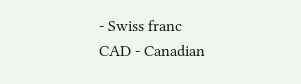- Swiss franc
CAD - Canadian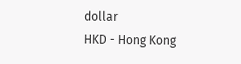dollar
HKD - Hong Kong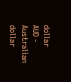dollar
AUD - Australian dollar